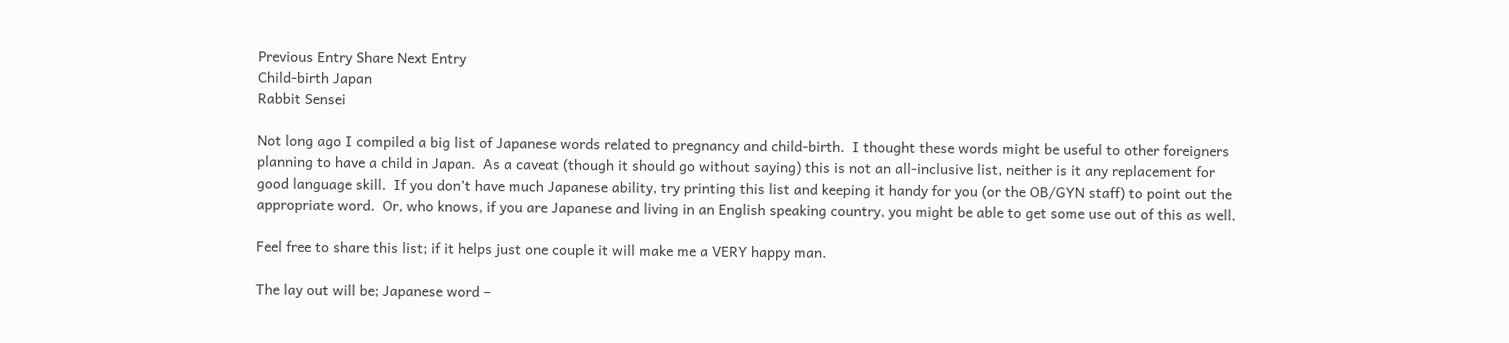Previous Entry Share Next Entry
Child-birth Japan
Rabbit Sensei

Not long ago I compiled a big list of Japanese words related to pregnancy and child-birth.  I thought these words might be useful to other foreigners planning to have a child in Japan.  As a caveat (though it should go without saying) this is not an all-inclusive list, neither is it any replacement for good language skill.  If you don’t have much Japanese ability, try printing this list and keeping it handy for you (or the OB/GYN staff) to point out the appropriate word.  Or, who knows, if you are Japanese and living in an English speaking country, you might be able to get some use out of this as well.

Feel free to share this list; if it helps just one couple it will make me a VERY happy man.

The lay out will be; Japanese word –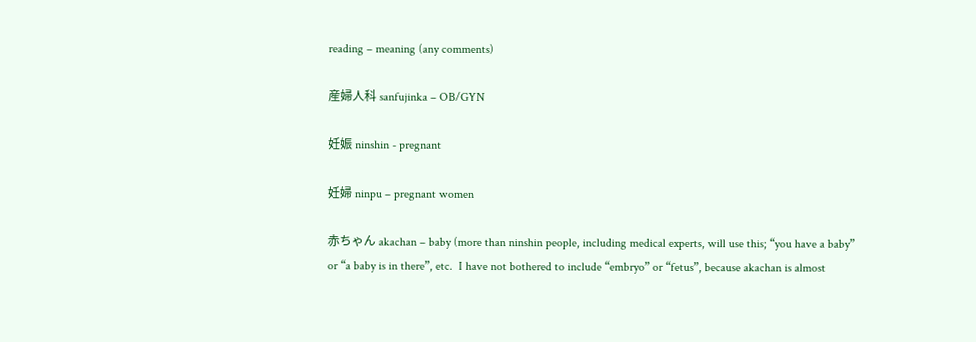reading – meaning (any comments)

産婦人科 sanfujinka – OB/GYN

妊娠 ninshin - pregnant

妊婦 ninpu – pregnant women

赤ちゃん akachan – baby (more than ninshin people, including medical experts, will use this; “you have a baby” or “a baby is in there”, etc.  I have not bothered to include “embryo” or “fetus”, because akachan is almost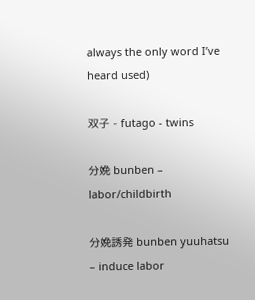always the only word I’ve heard used)

双子 - futago - twins

分娩 bunben – labor/childbirth

分娩誘発 bunben yuuhatsu – induce labor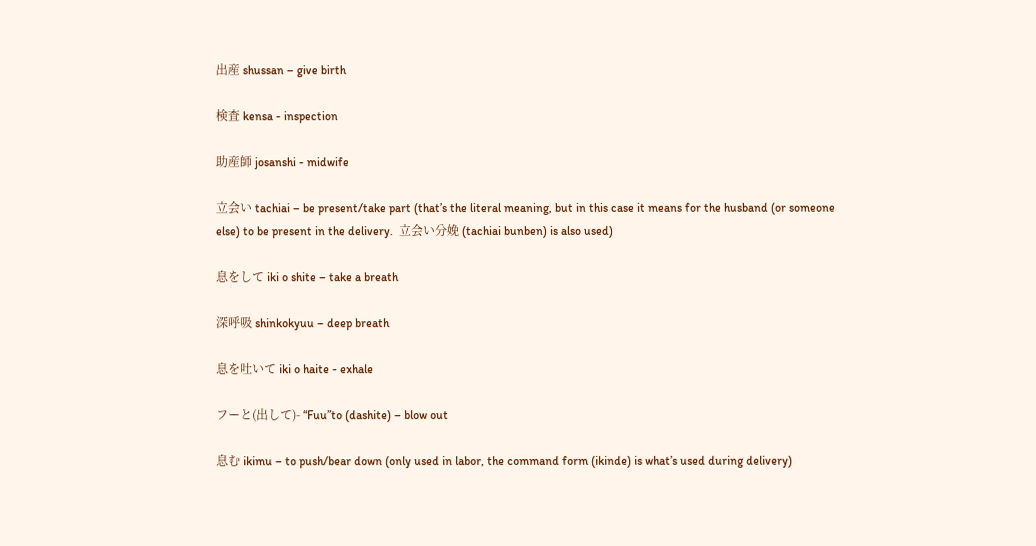出産 shussan – give birth

検査 kensa - inspection

助産師 josanshi - midwife

立会い tachiai – be present/take part (that’s the literal meaning, but in this case it means for the husband (or someone else) to be present in the delivery.  立会い分娩 (tachiai bunben) is also used)

息をして iki o shite – take a breath

深呼吸 shinkokyuu – deep breath

息を吐いて iki o haite - exhale

フーと(出して)- “Fuu”to (dashite) – blow out

息む ikimu – to push/bear down (only used in labor, the command form (ikinde) is what’s used during delivery)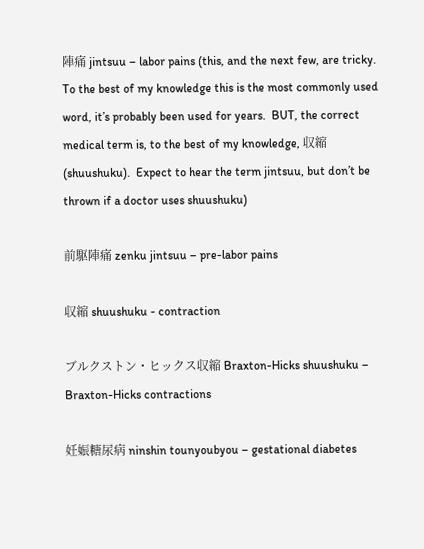陣痛 jintsuu – labor pains (this, and the next few, are tricky.  To the best of my knowledge this is the most commonly used word, it’s probably been used for years.  BUT, the correct medical term is, to the best of my knowledge, 収縮 (shuushuku).  Expect to hear the term jintsuu, but don’t be thrown if a doctor uses shuushuku)

前駆陣痛 zenku jintsuu – pre-labor pains

収縮 shuushuku - contraction

ブルクストン・ヒックス収縮 Braxton-Hicks shuushuku – Braxton-Hicks contractions

妊娠糖尿病 ninshin tounyoubyou – gestational diabetes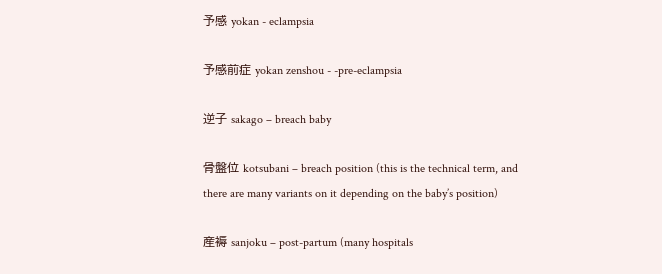予感 yokan - eclampsia

予感前症 yokan zenshou - -pre-eclampsia

逆子 sakago – breach baby

骨盤位 kotsubani – breach position (this is the technical term, and there are many variants on it depending on the baby’s position)

産褥 sanjoku – post-partum (many hospitals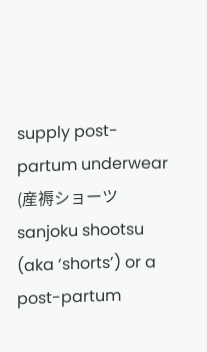supply post-partum underwear (産褥ショーツ sanjoku shootsu (aka ‘shorts’) or a post-partum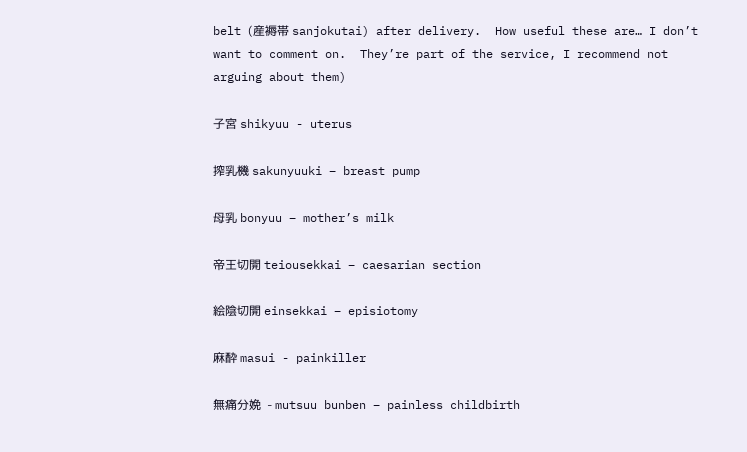belt (産褥帯 sanjokutai) after delivery.  How useful these are… I don’t want to comment on.  They’re part of the service, I recommend not arguing about them)

子宮 shikyuu - uterus

搾乳機 sakunyuuki – breast pump

母乳 bonyuu – mother’s milk

帝王切開 teiousekkai – caesarian section

絵陰切開 einsekkai – episiotomy

麻酔 masui - painkiller

無痛分娩  - mutsuu bunben – painless childbirth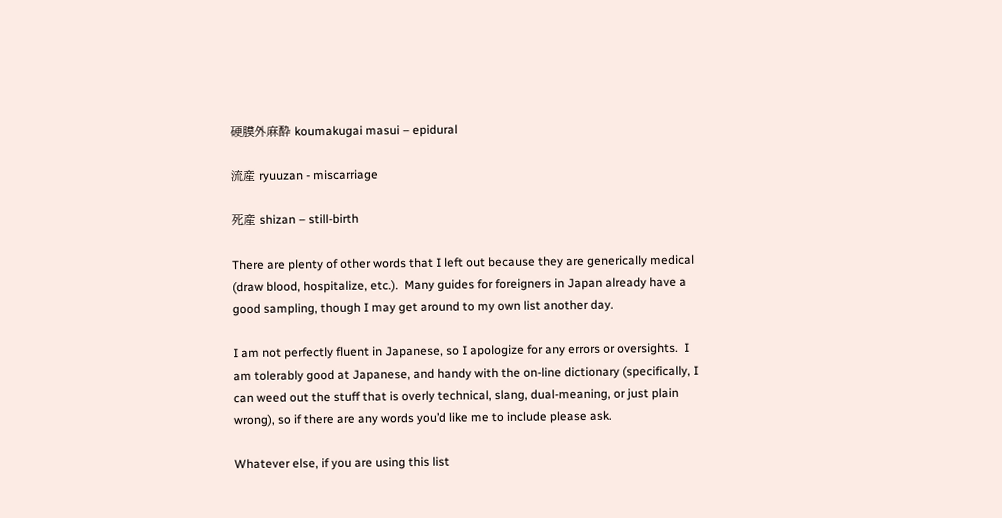硬膜外麻酔 koumakugai masui – epidural

流産 ryuuzan - miscarriage

死産 shizan – still-birth

There are plenty of other words that I left out because they are generically medical (draw blood, hospitalize, etc.).  Many guides for foreigners in Japan already have a good sampling, though I may get around to my own list another day.

I am not perfectly fluent in Japanese, so I apologize for any errors or oversights.  I am tolerably good at Japanese, and handy with the on-line dictionary (specifically, I can weed out the stuff that is overly technical, slang, dual-meaning, or just plain wrong), so if there are any words you’d like me to include please ask.

Whatever else, if you are using this list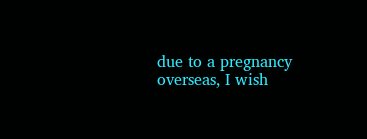due to a pregnancy overseas, I wish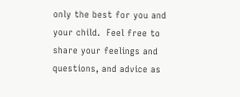only the best for you and your child.  Feel free to share your feelings and questions, and advice as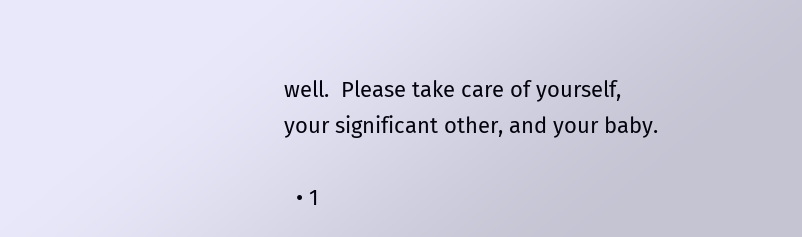well.  Please take care of yourself, your significant other, and your baby.

  • 1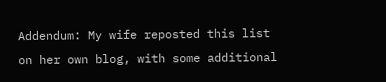Addendum: My wife reposted this list on her own blog, with some additional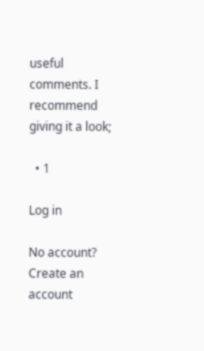useful comments. I recommend giving it a look;

  • 1

Log in

No account? Create an account